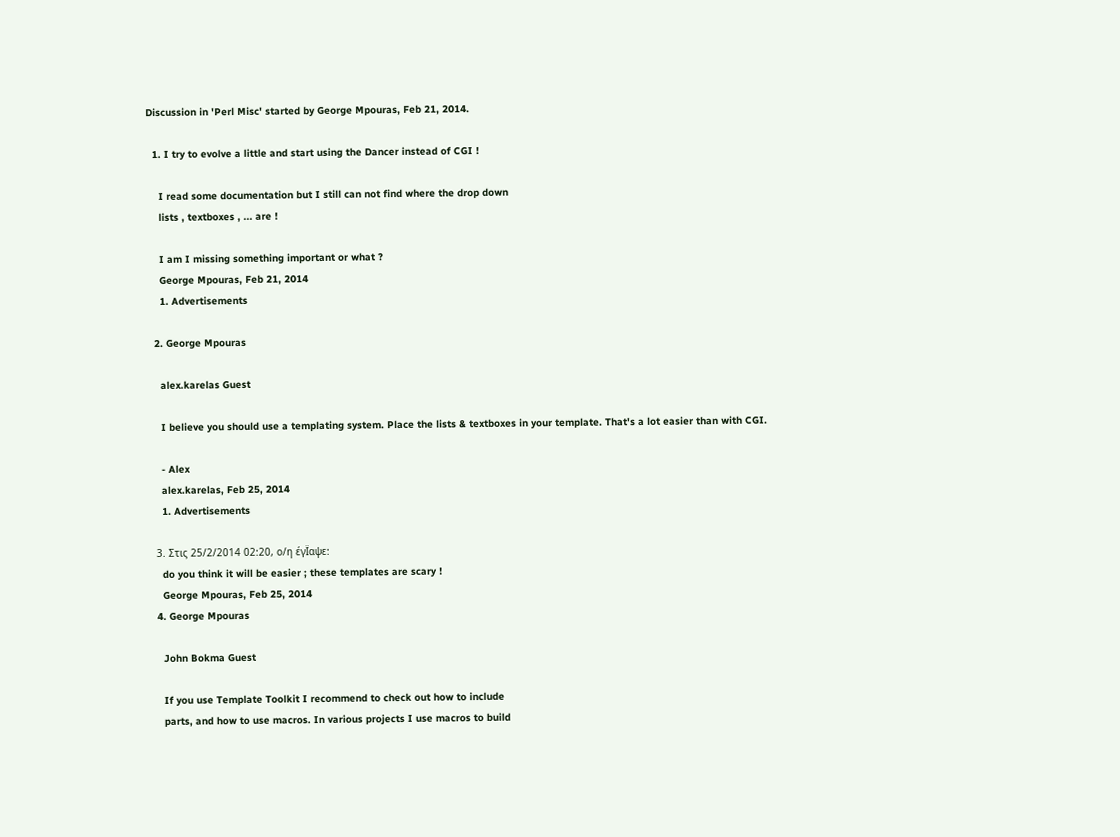Discussion in 'Perl Misc' started by George Mpouras, Feb 21, 2014.

  1. I try to evolve a little and start using the Dancer instead of CGI !

    I read some documentation but I still can not find where the drop down
    lists , textboxes , ... are !

    I am I missing something important or what ?
    George Mpouras, Feb 21, 2014
    1. Advertisements

  2. George Mpouras

    alex.karelas Guest

    I believe you should use a templating system. Place the lists & textboxes in your template. That's a lot easier than with CGI.

    - Alex
    alex.karelas, Feb 25, 2014
    1. Advertisements

  3. Στις 25/2/2014 02:20, ο/η έγÏαψε:
    do you think it will be easier ; these templates are scary !
    George Mpouras, Feb 25, 2014
  4. George Mpouras

    John Bokma Guest

    If you use Template Toolkit I recommend to check out how to include
    parts, and how to use macros. In various projects I use macros to build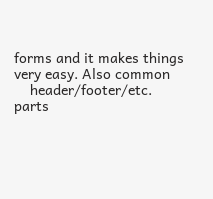forms and it makes things very easy. Also common
    header/footer/etc. parts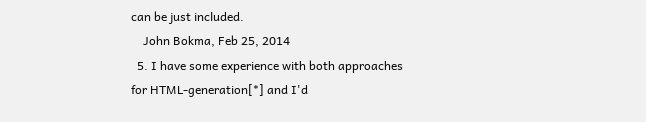can be just included.
    John Bokma, Feb 25, 2014
  5. I have some experience with both approaches for HTML-generation[*] and I'd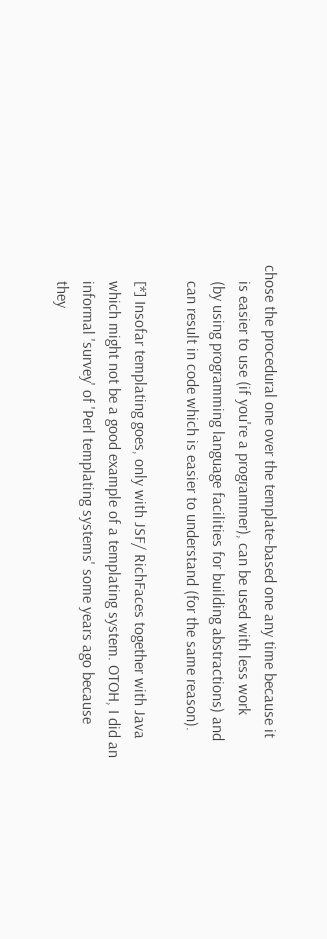chose the procedural one over the template-based one any time because it
    is easier to use (if you're a programmer), can be used with less work
    (by using programming language facilities for building abstractions) and
    can result in code which is easier to understand (for the same reason).

    [*] Insofar templating goes, only with JSF/ RichFaces together with Java
    which might not be a good example of a templating system. OTOH, I did an
    informal 'survey' of 'Perl templating systems' some years ago because
    they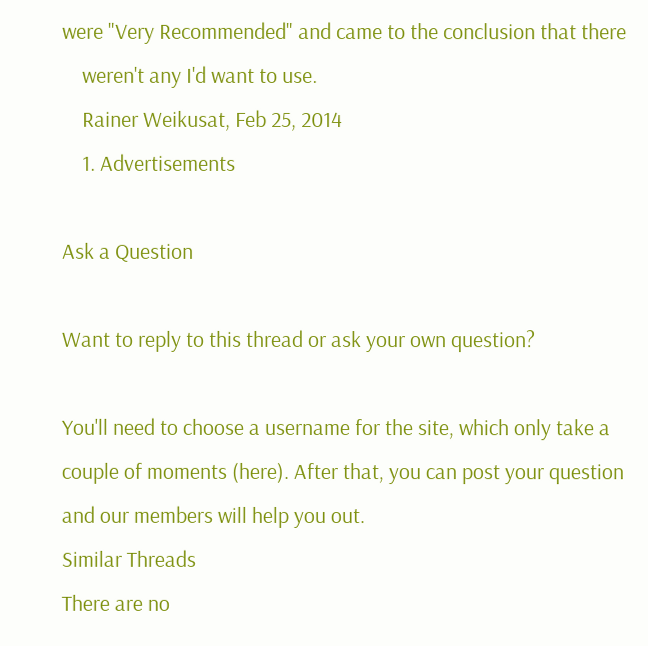were "Very Recommended" and came to the conclusion that there
    weren't any I'd want to use.
    Rainer Weikusat, Feb 25, 2014
    1. Advertisements

Ask a Question

Want to reply to this thread or ask your own question?

You'll need to choose a username for the site, which only take a couple of moments (here). After that, you can post your question and our members will help you out.
Similar Threads
There are no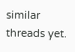similar threads yet.